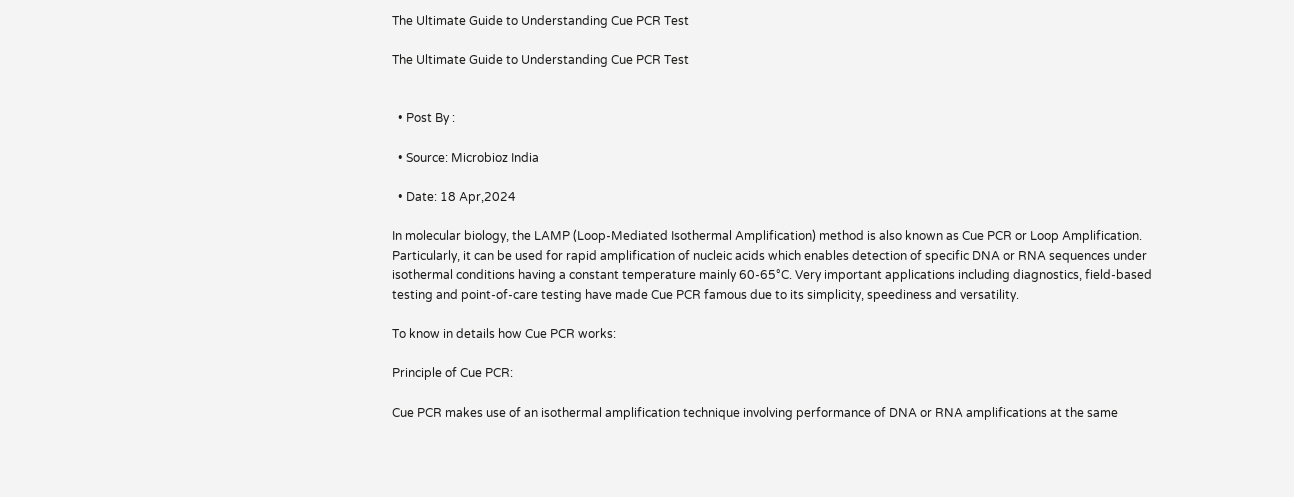The Ultimate Guide to Understanding Cue PCR Test

The Ultimate Guide to Understanding Cue PCR Test


  • Post By :

  • Source: Microbioz India

  • Date: 18 Apr,2024

In molecular biology, the LAMP (Loop-Mediated Isothermal Amplification) method is also known as Cue PCR or Loop Amplification. Particularly, it can be used for rapid amplification of nucleic acids which enables detection of specific DNA or RNA sequences under isothermal conditions having a constant temperature mainly 60-65°C. Very important applications including diagnostics, field-based testing and point-of-care testing have made Cue PCR famous due to its simplicity, speediness and versatility.

To know in details how Cue PCR works:

Principle of Cue PCR:

Cue PCR makes use of an isothermal amplification technique involving performance of DNA or RNA amplifications at the same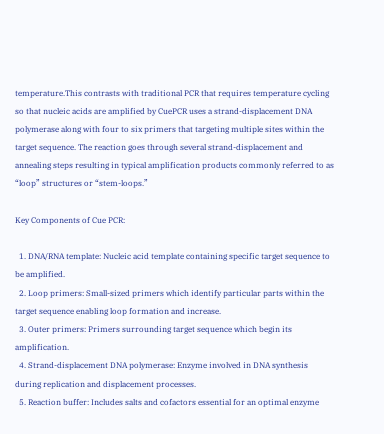temperature.This contrasts with traditional PCR that requires temperature cycling so that nucleic acids are amplified by CuePCR uses a strand-displacement DNA polymerase along with four to six primers that targeting multiple sites within the target sequence. The reaction goes through several strand-displacement and annealing steps resulting in typical amplification products commonly referred to as “loop” structures or “stem-loops.”

Key Components of Cue PCR:

  1. DNA/RNA template: Nucleic acid template containing specific target sequence to be amplified.
  2. Loop primers: Small-sized primers which identify particular parts within the target sequence enabling loop formation and increase.
  3. Outer primers: Primers surrounding target sequence which begin its amplification.
  4. Strand-displacement DNA polymerase: Enzyme involved in DNA synthesis during replication and displacement processes.
  5. Reaction buffer: Includes salts and cofactors essential for an optimal enzyme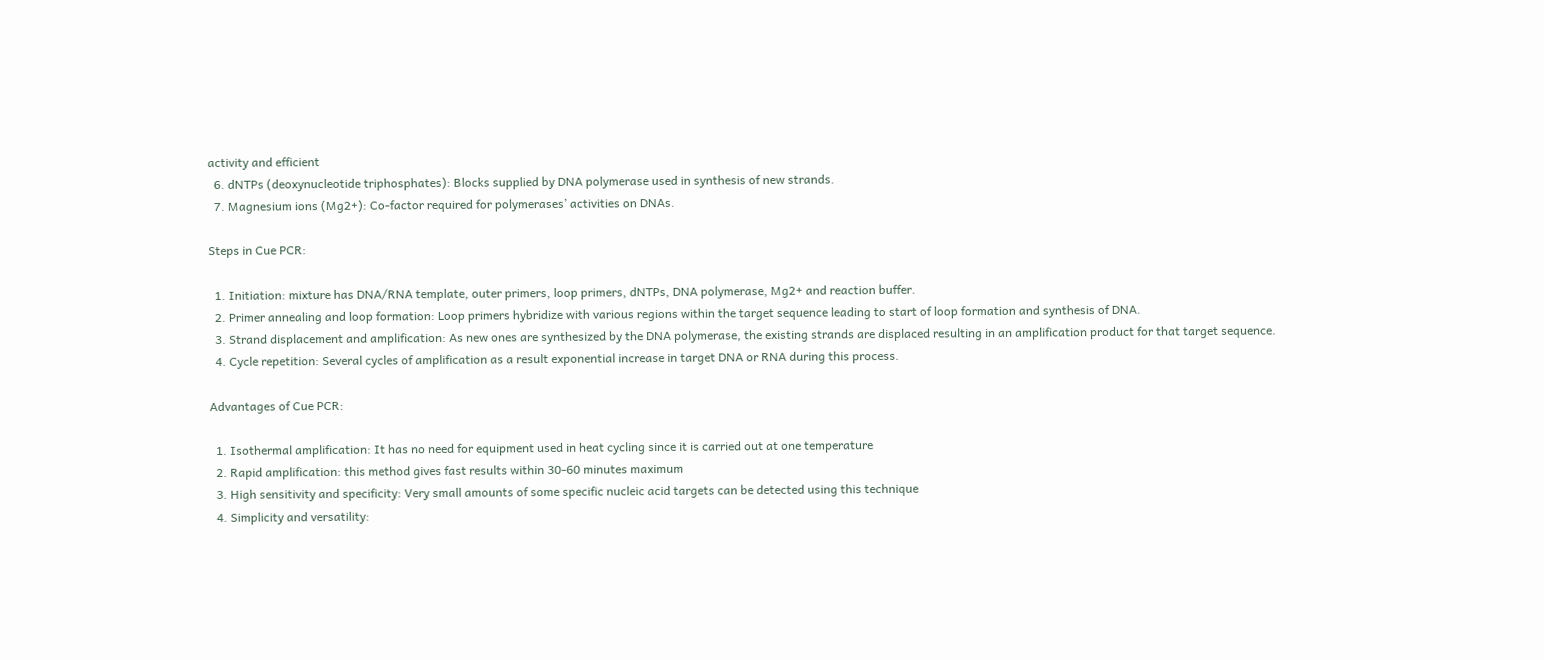activity and efficient
  6. dNTPs (deoxynucleotide triphosphates): Blocks supplied by DNA polymerase used in synthesis of new strands.
  7. Magnesium ions (Mg2+): Co-factor required for polymerases’ activities on DNAs.

Steps in Cue PCR:

  1. Initiation: mixture has DNA/RNA template, outer primers, loop primers, dNTPs, DNA polymerase, Mg2+ and reaction buffer.
  2. Primer annealing and loop formation: Loop primers hybridize with various regions within the target sequence leading to start of loop formation and synthesis of DNA.
  3. Strand displacement and amplification: As new ones are synthesized by the DNA polymerase, the existing strands are displaced resulting in an amplification product for that target sequence.
  4. Cycle repetition: Several cycles of amplification as a result exponential increase in target DNA or RNA during this process.

Advantages of Cue PCR:

  1. Isothermal amplification: It has no need for equipment used in heat cycling since it is carried out at one temperature
  2. Rapid amplification: this method gives fast results within 30-60 minutes maximum
  3. High sensitivity and specificity: Very small amounts of some specific nucleic acid targets can be detected using this technique
  4. Simplicity and versatility: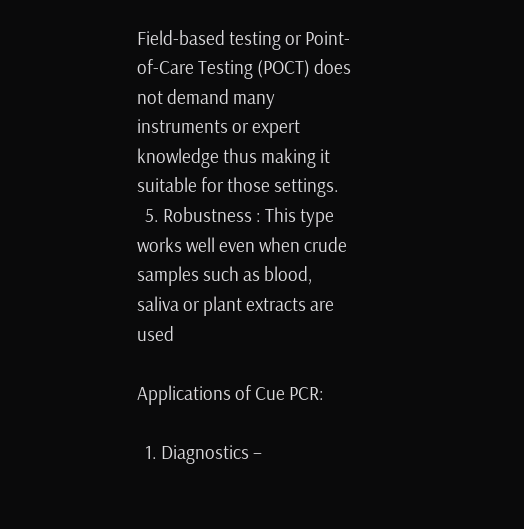Field-based testing or Point-of-Care Testing (POCT) does not demand many instruments or expert knowledge thus making it suitable for those settings.
  5. Robustness : This type works well even when crude samples such as blood, saliva or plant extracts are used

Applications of Cue PCR:

  1. Diagnostics –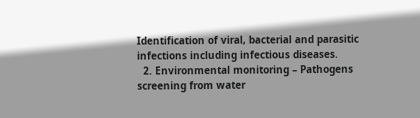Identification of viral, bacterial and parasitic infections including infectious diseases.
  2. Environmental monitoring – Pathogens screening from water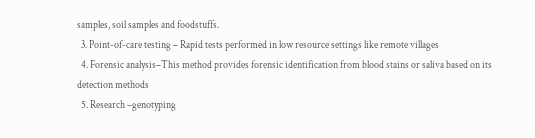samples, soil samples and foodstuffs.
  3. Point-of-care testing – Rapid tests performed in low resource settings like remote villages
  4. Forensic analysis–This method provides forensic identification from blood stains or saliva based on its detection methods
  5. Research –genotyping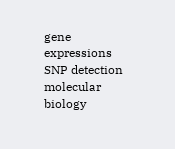gene expressions SNP detection molecular biology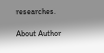researches.

About Author